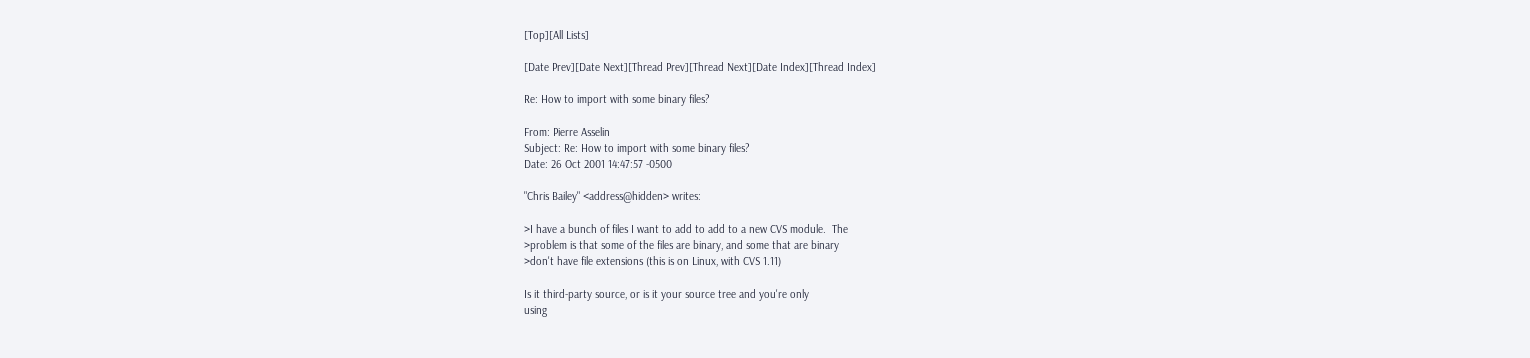[Top][All Lists]

[Date Prev][Date Next][Thread Prev][Thread Next][Date Index][Thread Index]

Re: How to import with some binary files?

From: Pierre Asselin
Subject: Re: How to import with some binary files?
Date: 26 Oct 2001 14:47:57 -0500

"Chris Bailey" <address@hidden> writes:

>I have a bunch of files I want to add to add to a new CVS module.  The
>problem is that some of the files are binary, and some that are binary
>don't have file extensions (this is on Linux, with CVS 1.11)

Is it third-party source, or is it your source tree and you're only
using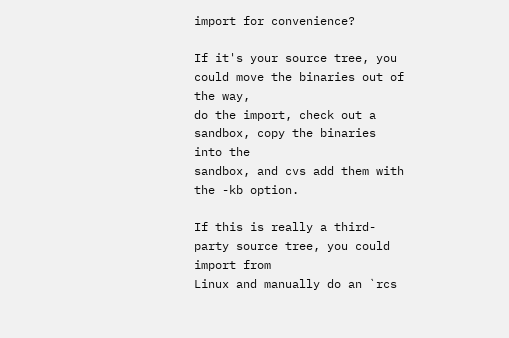import for convenience?

If it's your source tree, you could move the binaries out of the way,
do the import, check out a sandbox, copy the binaries into the
sandbox, and cvs add them with the -kb option.

If this is really a third-party source tree, you could import from
Linux and manually do an `rcs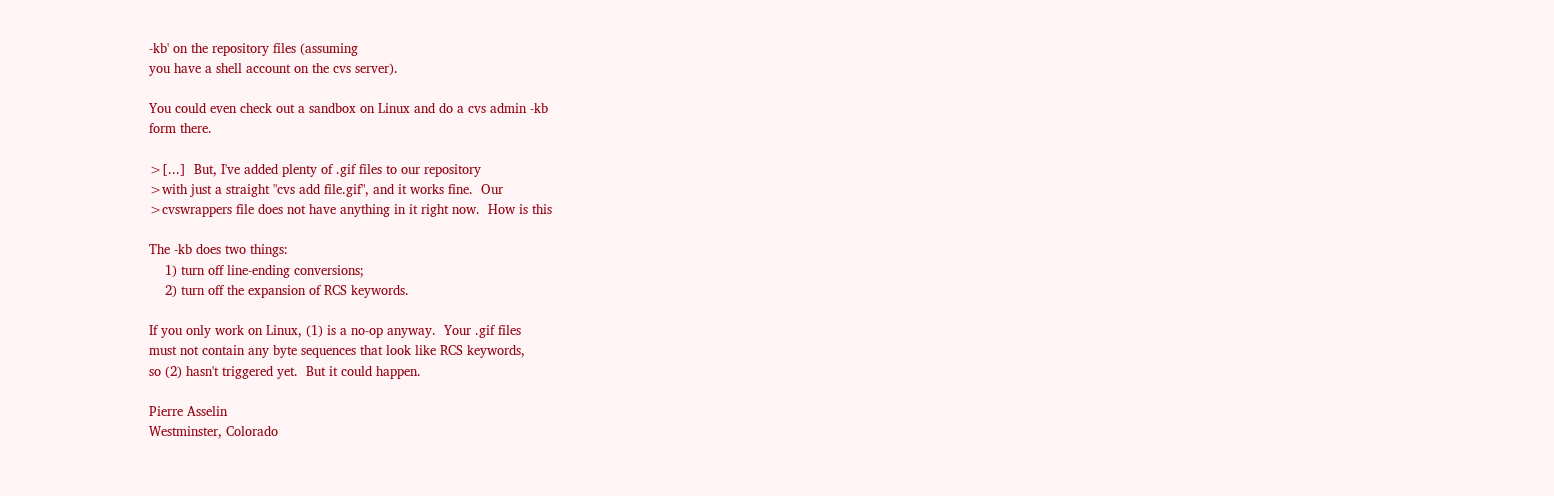-kb' on the repository files (assuming
you have a shell account on the cvs server).

You could even check out a sandbox on Linux and do a cvs admin -kb
form there.

>[...]  But, I've added plenty of .gif files to our repository
>with just a straight "cvs add file.gif", and it works fine.  Our
>cvswrappers file does not have anything in it right now.  How is this

The -kb does two things:
    1) turn off line-ending conversions;
    2) turn off the expansion of RCS keywords.

If you only work on Linux, (1) is a no-op anyway.  Your .gif files
must not contain any byte sequences that look like RCS keywords,
so (2) hasn't triggered yet.  But it could happen.

Pierre Asselin
Westminster, Colorado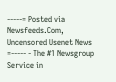-----= Posted via Newsfeeds.Com, Uncensored Usenet News =----- - The #1 Newsgroup Service in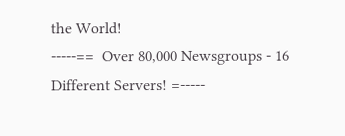the World!
-----==  Over 80,000 Newsgroups - 16 Different Servers! =-----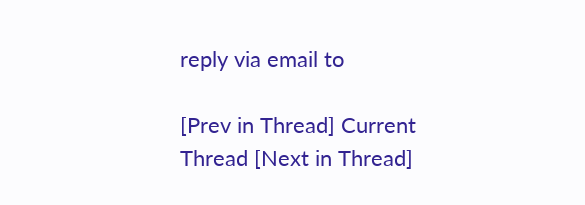reply via email to

[Prev in Thread] Current Thread [Next in Thread]